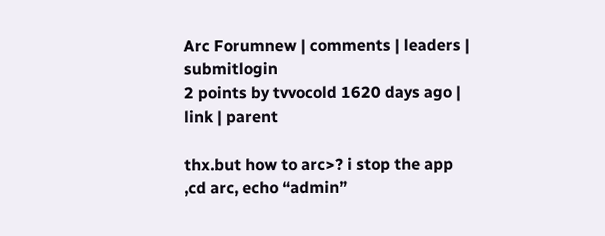Arc Forumnew | comments | leaders | submitlogin
2 points by tvvocold 1620 days ago | link | parent

thx.but how to arc>? i stop the app ,cd arc, echo “admin”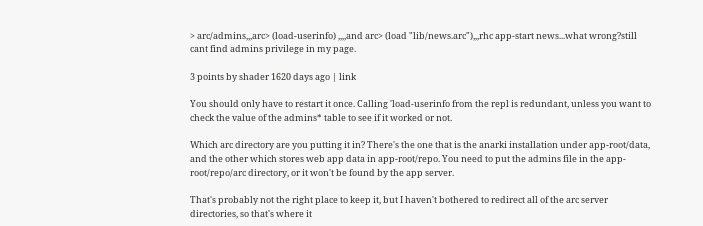> arc/admins,,,arc> (load-userinfo) ,,,,and arc> (load "lib/news.arc"),,,rhc app-start news...what wrong?still cant find admins privilege in my page.

3 points by shader 1620 days ago | link

You should only have to restart it once. Calling 'load-userinfo from the repl is redundant, unless you want to check the value of the admins* table to see if it worked or not.

Which arc directory are you putting it in? There's the one that is the anarki installation under app-root/data, and the other which stores web app data in app-root/repo. You need to put the admins file in the app-root/repo/arc directory, or it won't be found by the app server.

That's probably not the right place to keep it, but I haven't bothered to redirect all of the arc server directories, so that's where it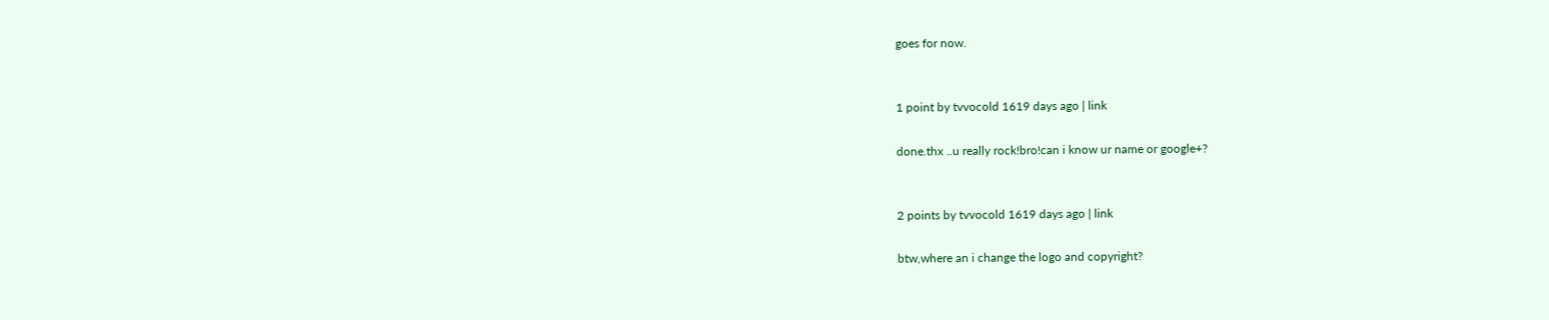goes for now.


1 point by tvvocold 1619 days ago | link

done.thx ..u really rock!bro!can i know ur name or google+?


2 points by tvvocold 1619 days ago | link

btw,where an i change the logo and copyright?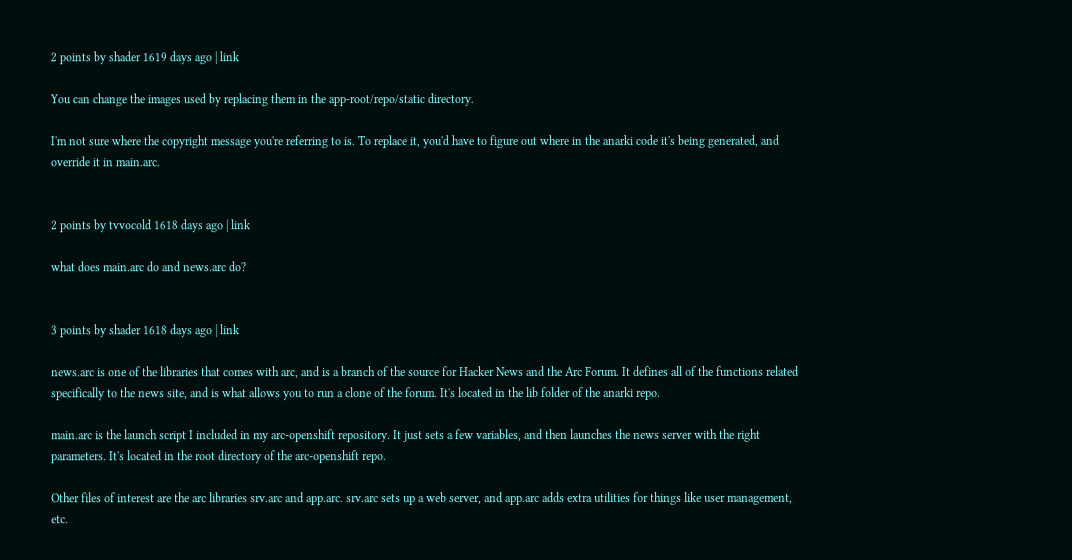2 points by shader 1619 days ago | link

You can change the images used by replacing them in the app-root/repo/static directory.

I'm not sure where the copyright message you're referring to is. To replace it, you'd have to figure out where in the anarki code it's being generated, and override it in main.arc.


2 points by tvvocold 1618 days ago | link

what does main.arc do and news.arc do?


3 points by shader 1618 days ago | link

news.arc is one of the libraries that comes with arc, and is a branch of the source for Hacker News and the Arc Forum. It defines all of the functions related specifically to the news site, and is what allows you to run a clone of the forum. It's located in the lib folder of the anarki repo.

main.arc is the launch script I included in my arc-openshift repository. It just sets a few variables, and then launches the news server with the right parameters. It's located in the root directory of the arc-openshift repo.

Other files of interest are the arc libraries srv.arc and app.arc. srv.arc sets up a web server, and app.arc adds extra utilities for things like user management, etc.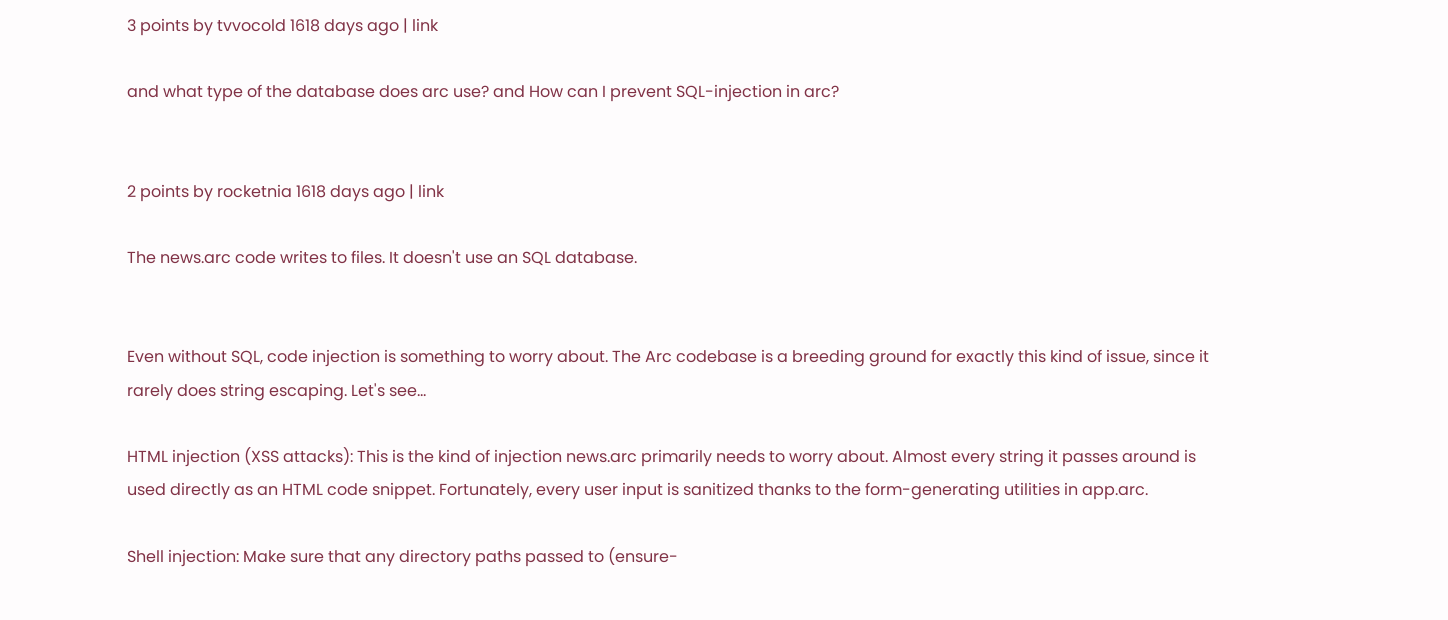3 points by tvvocold 1618 days ago | link

and what type of the database does arc use? and How can I prevent SQL-injection in arc?


2 points by rocketnia 1618 days ago | link

The news.arc code writes to files. It doesn't use an SQL database.


Even without SQL, code injection is something to worry about. The Arc codebase is a breeding ground for exactly this kind of issue, since it rarely does string escaping. Let's see...

HTML injection (XSS attacks): This is the kind of injection news.arc primarily needs to worry about. Almost every string it passes around is used directly as an HTML code snippet. Fortunately, every user input is sanitized thanks to the form-generating utilities in app.arc.

Shell injection: Make sure that any directory paths passed to (ensure-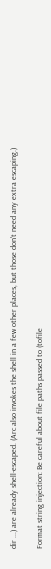dir ...) are already shell-escaped. (Arc also invokes the shell in a few other places, but those don't need any extra escaping.)

Format string injection: Be careful about file paths passed to (tofile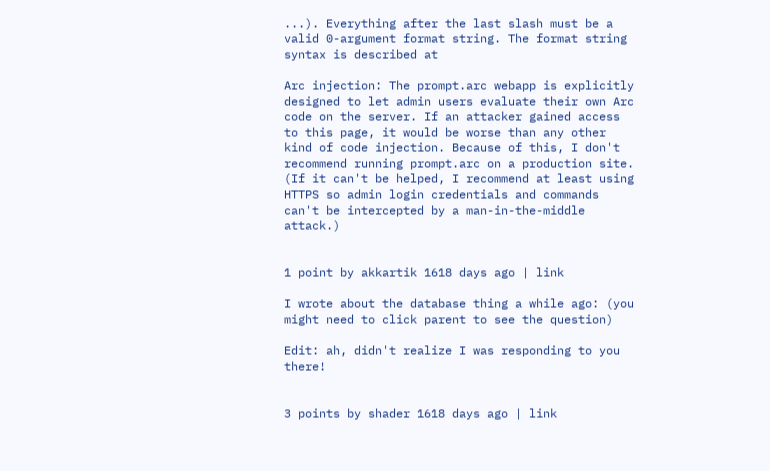...). Everything after the last slash must be a valid 0-argument format string. The format string syntax is described at

Arc injection: The prompt.arc webapp is explicitly designed to let admin users evaluate their own Arc code on the server. If an attacker gained access to this page, it would be worse than any other kind of code injection. Because of this, I don't recommend running prompt.arc on a production site. (If it can't be helped, I recommend at least using HTTPS so admin login credentials and commands can't be intercepted by a man-in-the-middle attack.)


1 point by akkartik 1618 days ago | link

I wrote about the database thing a while ago: (you might need to click parent to see the question)

Edit: ah, didn't realize I was responding to you there!


3 points by shader 1618 days ago | link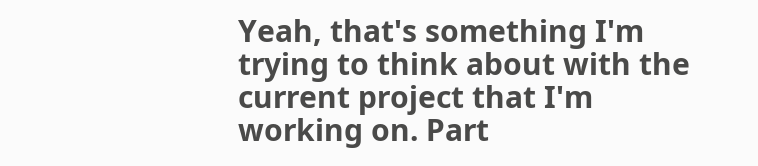Yeah, that's something I'm trying to think about with the current project that I'm working on. Part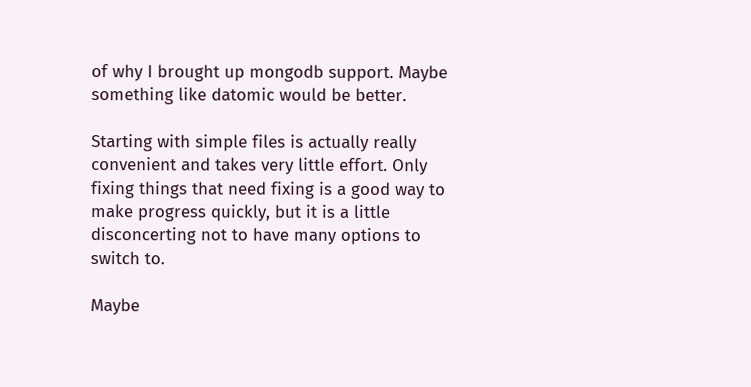of why I brought up mongodb support. Maybe something like datomic would be better.

Starting with simple files is actually really convenient and takes very little effort. Only fixing things that need fixing is a good way to make progress quickly, but it is a little disconcerting not to have many options to switch to.

Maybe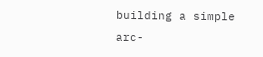building a simple arc-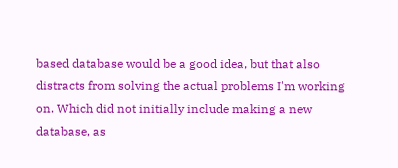based database would be a good idea, but that also distracts from solving the actual problems I'm working on. Which did not initially include making a new database, as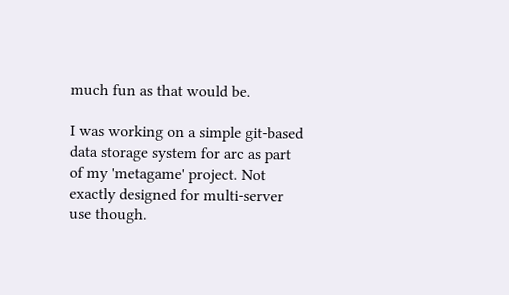much fun as that would be.

I was working on a simple git-based data storage system for arc as part of my 'metagame' project. Not exactly designed for multi-server use though.